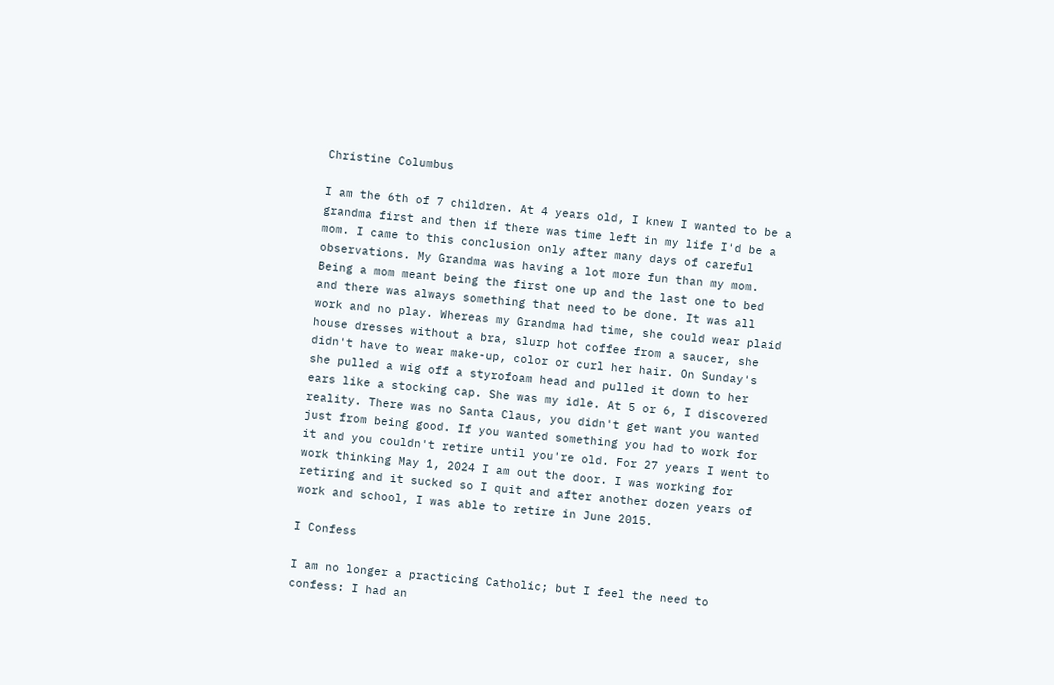Christine Columbus

I am the 6th of 7 children. At 4 years old, I knew I wanted to be a grandma first and then if there was time left in my life I'd be a mom. I came to this conclusion only after many days of careful observations. My Grandma was having a lot more fun than my mom. Being a mom meant being the first one up and the last one to bed and there was always something that need to be done. It was all work and no play. Whereas my Grandma had time, she could wear plaid house dresses without a bra, slurp hot coffee from a saucer, she didn't have to wear make-up, color or curl her hair. On Sunday's she pulled a wig off a styrofoam head and pulled it down to her ears like a stocking cap. She was my idle. At 5 or 6, I discovered reality. There was no Santa Claus, you didn't get want you wanted just from being good. If you wanted something you had to work for it and you couldn't retire until you're old. For 27 years I went to work thinking May 1, 2024 I am out the door. I was working for retiring and it sucked so I quit and after another dozen years of work and school, I was able to retire in June 2015.

I Confess

I am no longer a practicing Catholic; but I feel the need to confess: I had an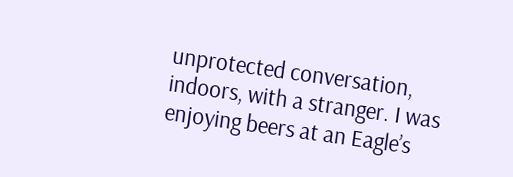unprotected conversation, indoors, with a stranger. I was enjoying beers at an Eagle’s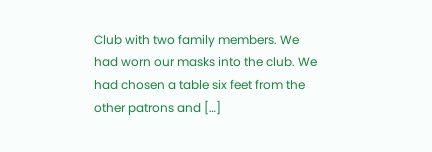Club with two family members. We had worn our masks into the club. We had chosen a table six feet from the other patrons and […]